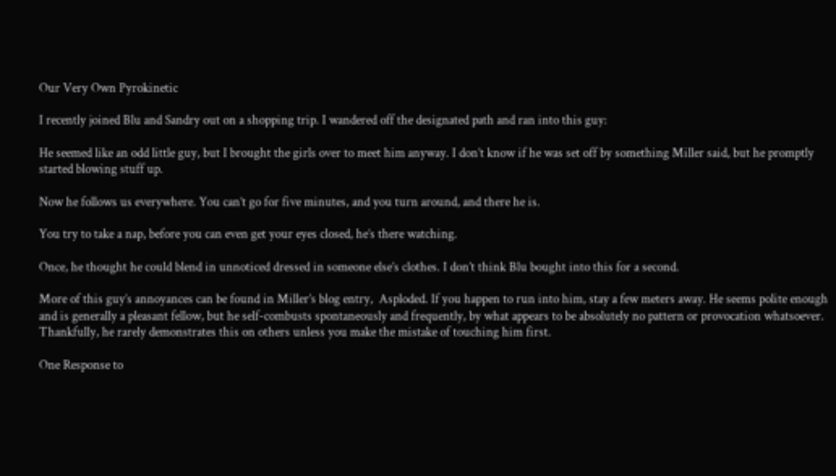Our Very Own Pyrokinetic

I recently joined Blu and Sandry out on a shopping trip. I wandered off the designated path and ran into this guy:

He seemed like an odd little guy, but I brought the girls over to meet him anyway. I don’t know if he was set off by something Miller said, but he promptly started blowing stuff up.

Now he follows us everywhere. You can’t go for five minutes, and you turn around, and there he is.

You try to take a nap, before you can even get your eyes closed, he’s there watching.

Once, he thought he could blend in unnoticed dressed in someone else’s clothes. I don’t think Blu bought into this for a second.

More of this guy’s annoyances can be found in Miller’s blog entry,  Asploded. If you happen to run into him, stay a few meters away. He seems polite enough and is generally a pleasant fellow, but he self-combusts spontaneously and frequently, by what appears to be absolutely no pattern or provocation whatsoever.  Thankfully, he rarely demonstrates this on others unless you make the mistake of touching him first.

One Response to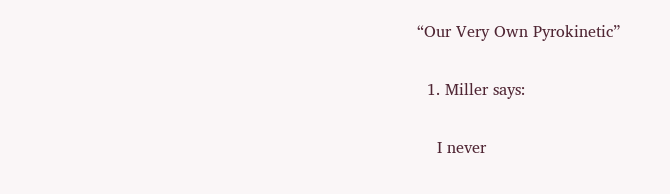“Our Very Own Pyrokinetic”

  1. Miller says:

    I never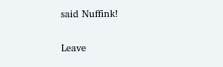said Nuffink!

Leave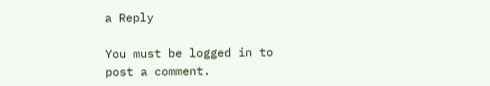a Reply

You must be logged in to post a comment.